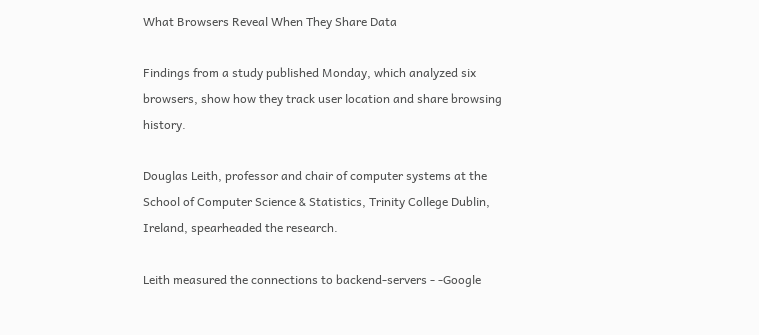What Browsers Reveal When They Share Data

Findings from a study published Monday, which analyzed six browsers, show how they track user location and share browsing history.

Douglas Leith, professor and chair of computer systems at the School of Computer Science & Statistics, Trinity College Dublin, Ireland, spearheaded the research.

Leith measured the connections to backend-servers - -Google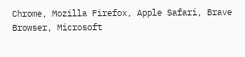Chrome, Mozilla Firefox, Apple Safari, Brave Browser, Microsoft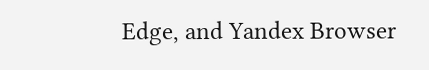Edge, and Yandex Browser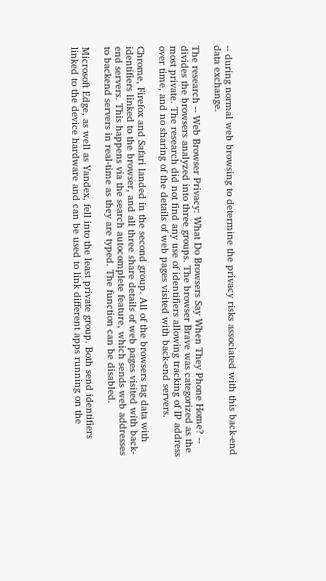-- during normal web browsing to determine the privacy risks associated with this back-end data exchange.

The research -- Web Browser Privacy: What Do Browsers Say When They Phone Home? -- divides the browsers analyzed into three groups. The browser Brave was categorized as the most private. The research did not find any use of identifiers allowing tracking of IP address over time, and no sharing of the details of web pages visited with back-end servers.

Chrome, Firefox and Safari landed in the second group. All of the browsers tag data with identifiers linked to the browser, and all three share details of web pages visited with back-end servers. This happens via the search autocomplete feature, which sends web addresses to backend servers in real-time as they are typed. The function can be disabled.

Microsoft Edge, as well as Yandex, fell into the least private group. Both send identifiers linked to the device hardware and can be used to link different apps running on the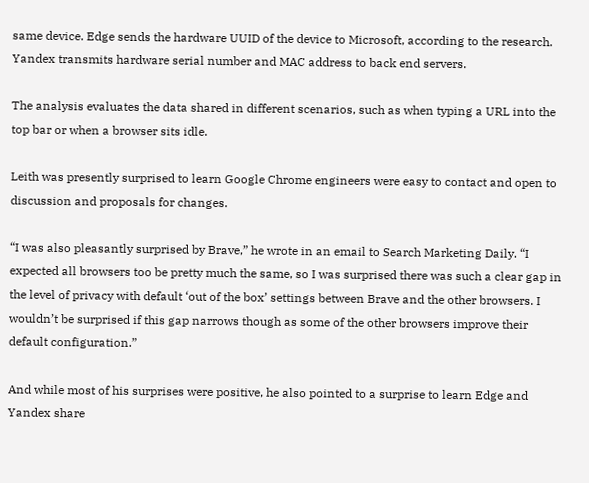same device. Edge sends the hardware UUID of the device to Microsoft, according to the research. Yandex transmits hardware serial number and MAC address to back end servers.

The analysis evaluates the data shared in different scenarios, such as when typing a URL into the top bar or when a browser sits idle.

Leith was presently surprised to learn Google Chrome engineers were easy to contact and open to discussion and proposals for changes.

“I was also pleasantly surprised by Brave,” he wrote in an email to Search Marketing Daily. “I expected all browsers too be pretty much the same, so I was surprised there was such a clear gap in the level of privacy with default ‘out of the box’ settings between Brave and the other browsers. I wouldn’t be surprised if this gap narrows though as some of the other browsers improve their default configuration.”

And while most of his surprises were positive, he also pointed to a surprise to learn Edge and Yandex share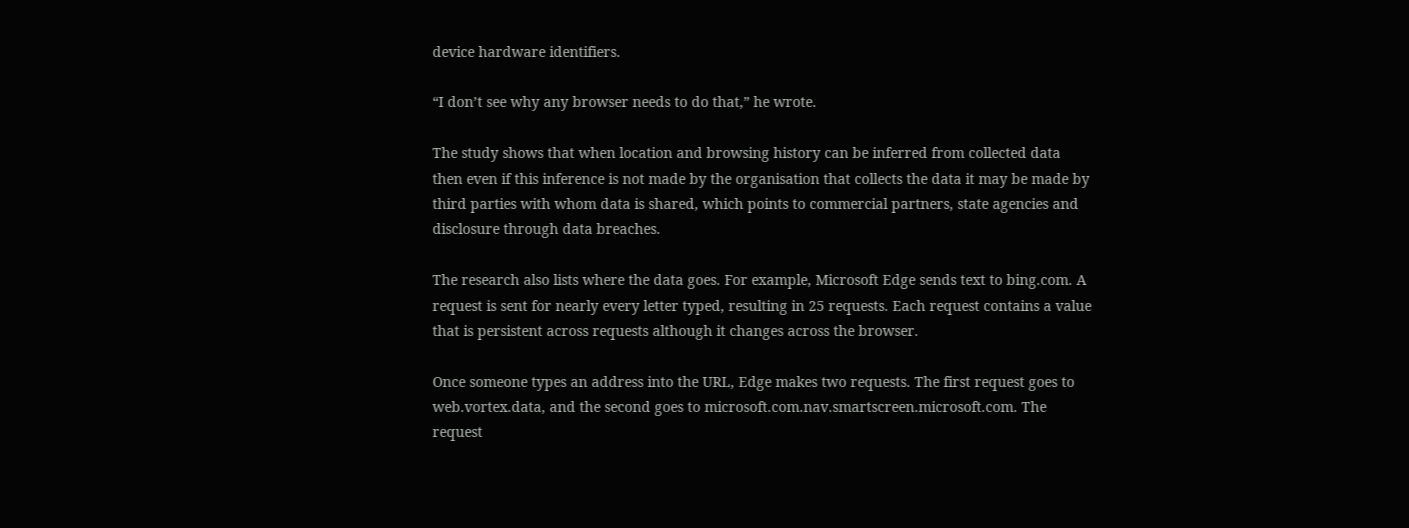device hardware identifiers.

“I don’t see why any browser needs to do that,” he wrote.

The study shows that when location and browsing history can be inferred from collected data then even if this inference is not made by the organisation that collects the data it may be made by third parties with whom data is shared, which points to commercial partners, state agencies and disclosure through data breaches.

The research also lists where the data goes. For example, Microsoft Edge sends text to bing.com. A request is sent for nearly every letter typed, resulting in 25 requests. Each request contains a value that is persistent across requests although it changes across the browser.

Once someone types an address into the URL, Edge makes two requests. The first request goes to web.vortex.data, and the second goes to microsoft.com.nav.smartscreen.microsoft.com. The request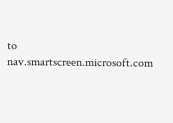to nav.smartscreen.microsoft.com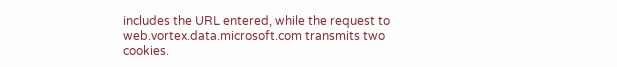includes the URL entered, while the request to web.vortex.data.microsoft.com transmits two cookies.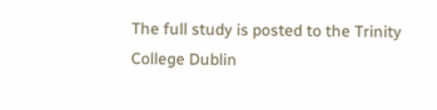The full study is posted to the Trinity College Dublin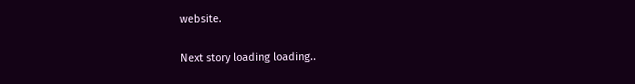website.

Next story loading loading..